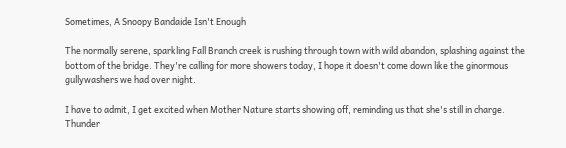Sometimes, A Snoopy Bandaide Isn't Enough

The normally serene, sparkling Fall Branch creek is rushing through town with wild abandon, splashing against the bottom of the bridge. They're calling for more showers today, I hope it doesn't come down like the ginormous gullywashers we had over night.

I have to admit, I get excited when Mother Nature starts showing off, reminding us that she's still in charge. Thunder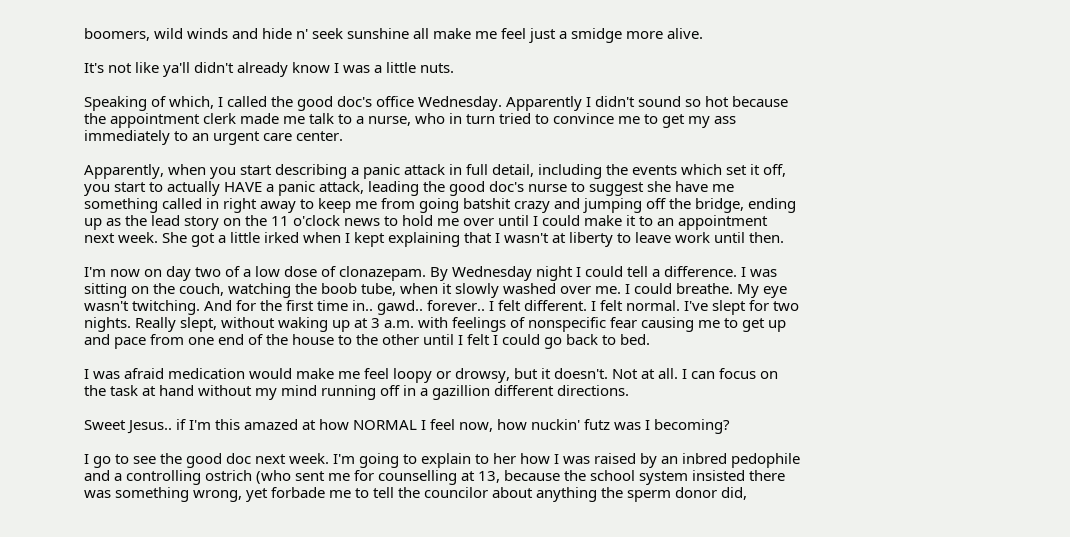boomers, wild winds and hide n' seek sunshine all make me feel just a smidge more alive.

It's not like ya'll didn't already know I was a little nuts.

Speaking of which, I called the good doc's office Wednesday. Apparently I didn't sound so hot because the appointment clerk made me talk to a nurse, who in turn tried to convince me to get my ass immediately to an urgent care center.

Apparently, when you start describing a panic attack in full detail, including the events which set it off, you start to actually HAVE a panic attack, leading the good doc's nurse to suggest she have me something called in right away to keep me from going batshit crazy and jumping off the bridge, ending up as the lead story on the 11 o'clock news to hold me over until I could make it to an appointment next week. She got a little irked when I kept explaining that I wasn't at liberty to leave work until then.

I'm now on day two of a low dose of clonazepam. By Wednesday night I could tell a difference. I was sitting on the couch, watching the boob tube, when it slowly washed over me. I could breathe. My eye wasn't twitching. And for the first time in.. gawd.. forever.. I felt different. I felt normal. I've slept for two nights. Really slept, without waking up at 3 a.m. with feelings of nonspecific fear causing me to get up and pace from one end of the house to the other until I felt I could go back to bed.

I was afraid medication would make me feel loopy or drowsy, but it doesn't. Not at all. I can focus on the task at hand without my mind running off in a gazillion different directions.

Sweet Jesus.. if I'm this amazed at how NORMAL I feel now, how nuckin' futz was I becoming?

I go to see the good doc next week. I'm going to explain to her how I was raised by an inbred pedophile and a controlling ostrich (who sent me for counselling at 13, because the school system insisted there was something wrong, yet forbade me to tell the councilor about anything the sperm donor did,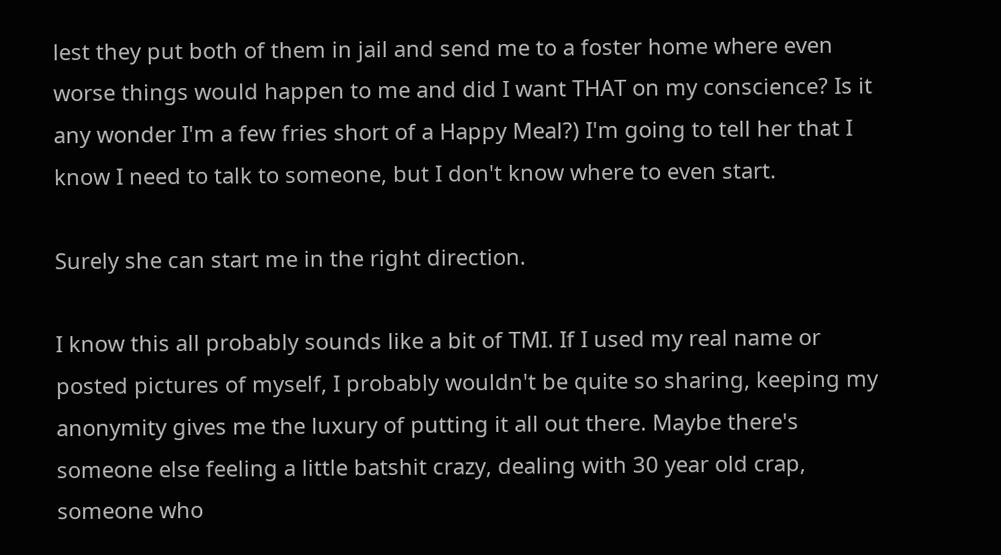lest they put both of them in jail and send me to a foster home where even worse things would happen to me and did I want THAT on my conscience? Is it any wonder I'm a few fries short of a Happy Meal?) I'm going to tell her that I know I need to talk to someone, but I don't know where to even start.

Surely she can start me in the right direction.

I know this all probably sounds like a bit of TMI. If I used my real name or posted pictures of myself, I probably wouldn't be quite so sharing, keeping my anonymity gives me the luxury of putting it all out there. Maybe there's someone else feeling a little batshit crazy, dealing with 30 year old crap, someone who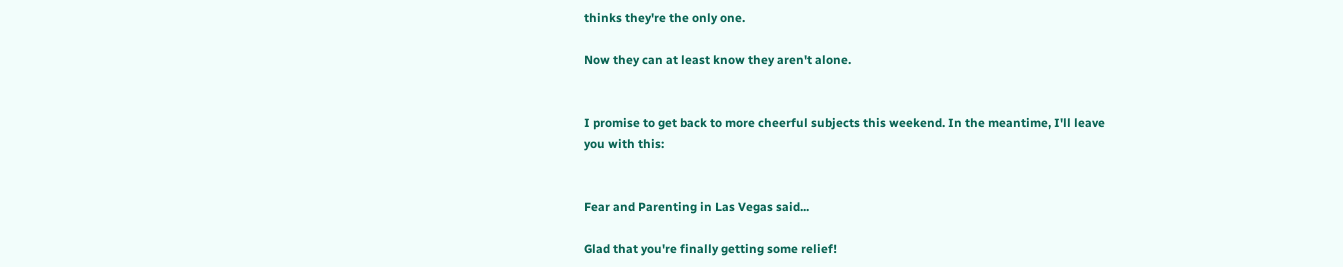thinks they're the only one.

Now they can at least know they aren't alone.


I promise to get back to more cheerful subjects this weekend. In the meantime, I'll leave you with this:


Fear and Parenting in Las Vegas said...

Glad that you're finally getting some relief!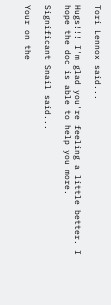Tori Lennox said...

Hugs!!! I'm glad you're feeling a little better. I hope the doc is able to help you more.

Significant Snail said...

Your on the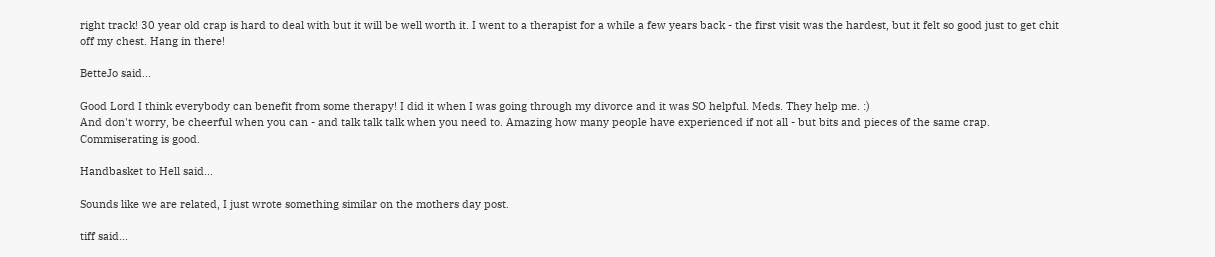right track! 30 year old crap is hard to deal with but it will be well worth it. I went to a therapist for a while a few years back - the first visit was the hardest, but it felt so good just to get chit off my chest. Hang in there!

BetteJo said...

Good Lord I think everybody can benefit from some therapy! I did it when I was going through my divorce and it was SO helpful. Meds. They help me. :)
And don't worry, be cheerful when you can - and talk talk talk when you need to. Amazing how many people have experienced if not all - but bits and pieces of the same crap. Commiserating is good.

Handbasket to Hell said...

Sounds like we are related, I just wrote something similar on the mothers day post.

tiff said...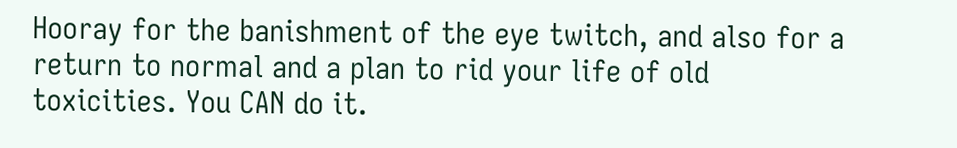Hooray for the banishment of the eye twitch, and also for a return to normal and a plan to rid your life of old toxicities. You CAN do it.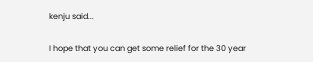kenju said...

I hope that you can get some relief for the 30 year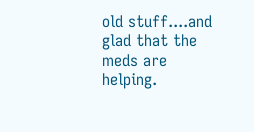old stuff....and glad that the meds are helping.